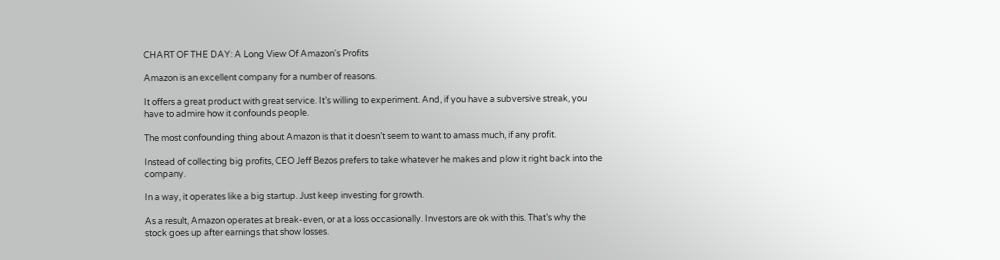CHART OF THE DAY: A Long View Of Amazon's Profits

Amazon is an excellent company for a number of reasons.

It offers a great product with great service. It’s willing to experiment. And, if you have a subversive streak, you have to admire how it confounds people.

The most confounding thing about Amazon is that it doesn’t seem to want to amass much, if any profit.

Instead of collecting big profits, CEO Jeff Bezos prefers to take whatever he makes and plow it right back into the company.

In a way, it operates like a big startup. Just keep investing for growth.

As a result, Amazon operates at break-even, or at a loss occasionally. Investors are ok with this. That’s why the stock goes up after earnings that show losses.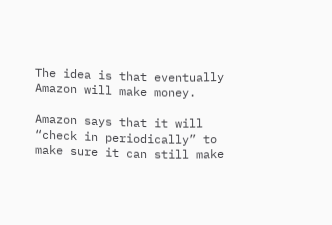The idea is that eventually Amazon will make money.

Amazon says that it will “check in periodically” to make sure it can still make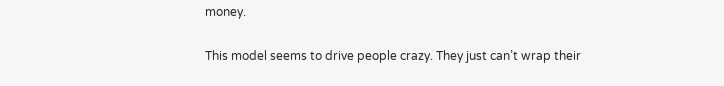money.

This model seems to drive people crazy. They just can’t wrap their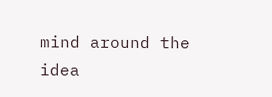mind around the idea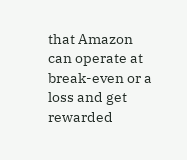that Amazon can operate at break-even or a loss and get rewarded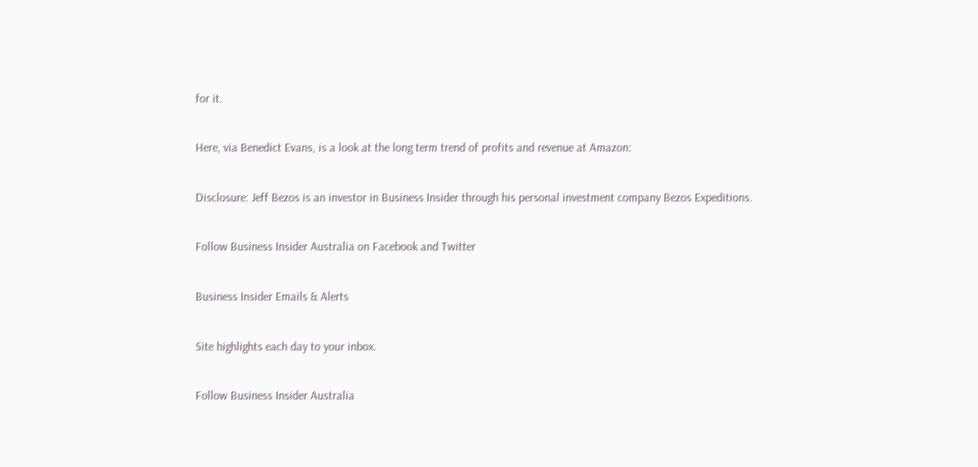for it.

Here, via Benedict Evans, is a look at the long term trend of profits and revenue at Amazon:

Disclosure: Jeff Bezos is an investor in Business Insider through his personal investment company Bezos Expeditions.

Follow Business Insider Australia on Facebook and Twitter

Business Insider Emails & Alerts

Site highlights each day to your inbox.

Follow Business Insider Australia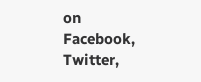on Facebook, Twitter,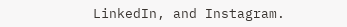LinkedIn, and Instagram.